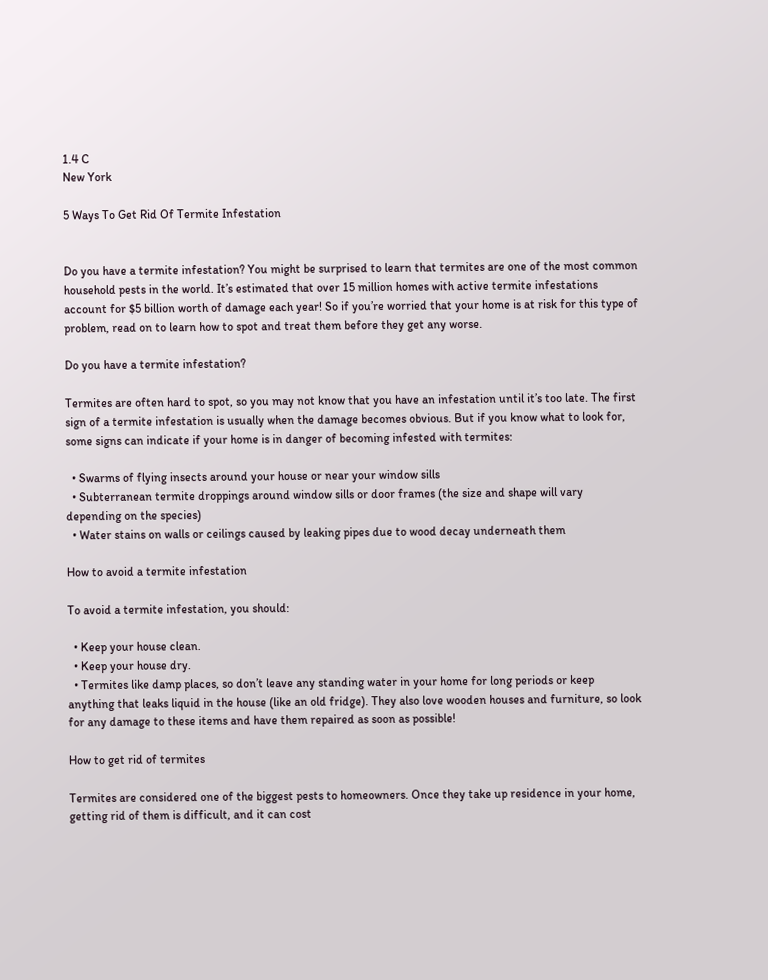1.4 C
New York

5 Ways To Get Rid Of Termite Infestation


Do you have a termite infestation? You might be surprised to learn that termites are one of the most common household pests in the world. It’s estimated that over 15 million homes with active termite infestations account for $5 billion worth of damage each year! So if you’re worried that your home is at risk for this type of problem, read on to learn how to spot and treat them before they get any worse.

Do you have a termite infestation?

Termites are often hard to spot, so you may not know that you have an infestation until it’s too late. The first sign of a termite infestation is usually when the damage becomes obvious. But if you know what to look for, some signs can indicate if your home is in danger of becoming infested with termites:

  • Swarms of flying insects around your house or near your window sills
  • Subterranean termite droppings around window sills or door frames (the size and shape will vary depending on the species)
  • Water stains on walls or ceilings caused by leaking pipes due to wood decay underneath them

How to avoid a termite infestation

To avoid a termite infestation, you should:

  • Keep your house clean.
  • Keep your house dry.
  • Termites like damp places, so don’t leave any standing water in your home for long periods or keep anything that leaks liquid in the house (like an old fridge). They also love wooden houses and furniture, so look for any damage to these items and have them repaired as soon as possible!

How to get rid of termites

Termites are considered one of the biggest pests to homeowners. Once they take up residence in your home, getting rid of them is difficult, and it can cost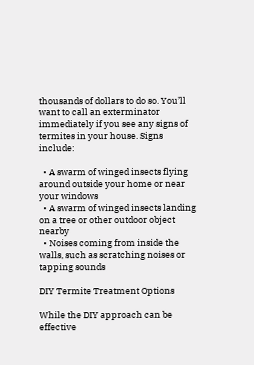thousands of dollars to do so. You’ll want to call an exterminator immediately if you see any signs of termites in your house. Signs include:

  • A swarm of winged insects flying around outside your home or near your windows
  • A swarm of winged insects landing on a tree or other outdoor object nearby
  • Noises coming from inside the walls, such as scratching noises or tapping sounds

DIY Termite Treatment Options

While the DIY approach can be effective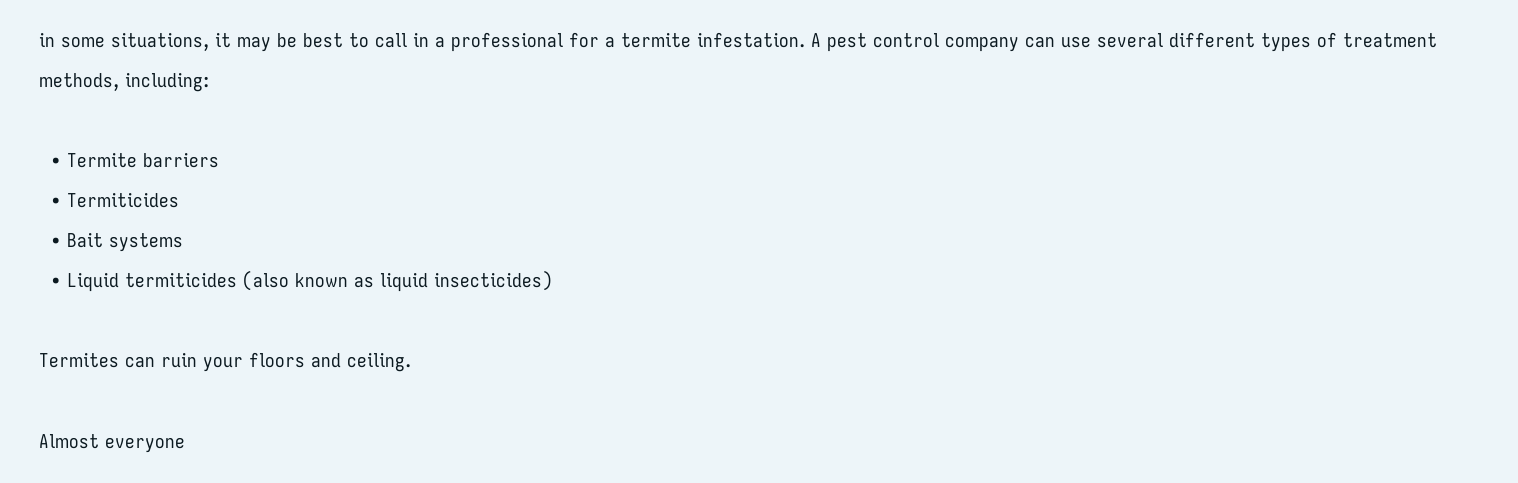in some situations, it may be best to call in a professional for a termite infestation. A pest control company can use several different types of treatment methods, including:

  • Termite barriers
  • Termiticides
  • Bait systems
  • Liquid termiticides (also known as liquid insecticides)

Termites can ruin your floors and ceiling.

Almost everyone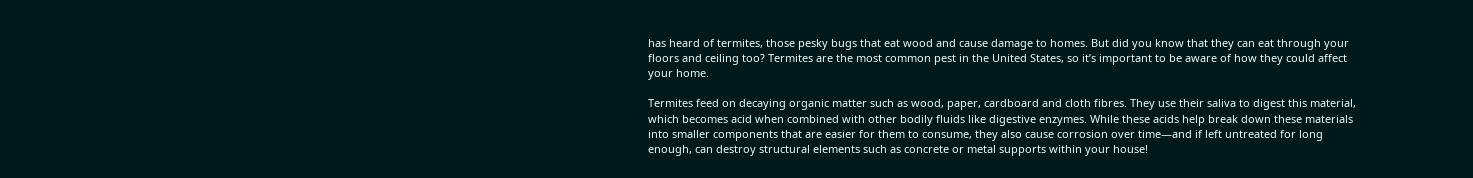has heard of termites, those pesky bugs that eat wood and cause damage to homes. But did you know that they can eat through your floors and ceiling too? Termites are the most common pest in the United States, so it’s important to be aware of how they could affect your home.

Termites feed on decaying organic matter such as wood, paper, cardboard and cloth fibres. They use their saliva to digest this material, which becomes acid when combined with other bodily fluids like digestive enzymes. While these acids help break down these materials into smaller components that are easier for them to consume, they also cause corrosion over time—and if left untreated for long enough, can destroy structural elements such as concrete or metal supports within your house!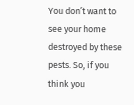You don’t want to see your home destroyed by these pests. So, if you think you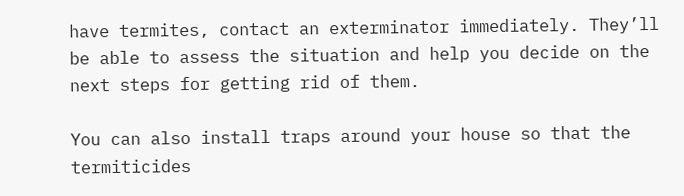have termites, contact an exterminator immediately. They’ll be able to assess the situation and help you decide on the next steps for getting rid of them.

You can also install traps around your house so that the termiticides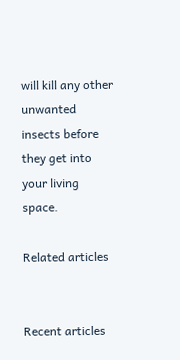will kill any other unwanted insects before they get into your living space.

Related articles


Recent articles